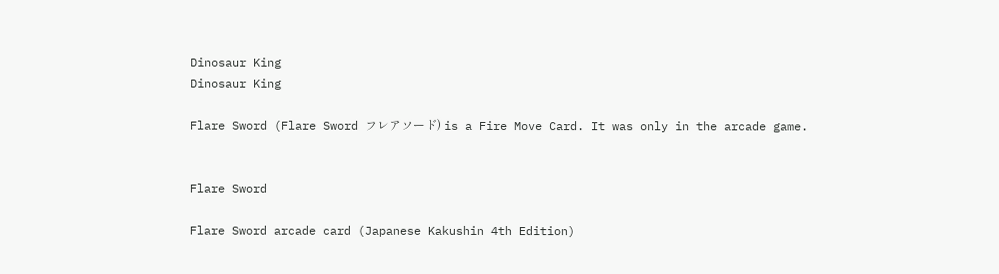Dinosaur King
Dinosaur King

Flare Sword (Flare Sword フレアソード) is a Fire Move Card. It was only in the arcade game.


Flare Sword

Flare Sword arcade card (Japanese Kakushin 4th Edition)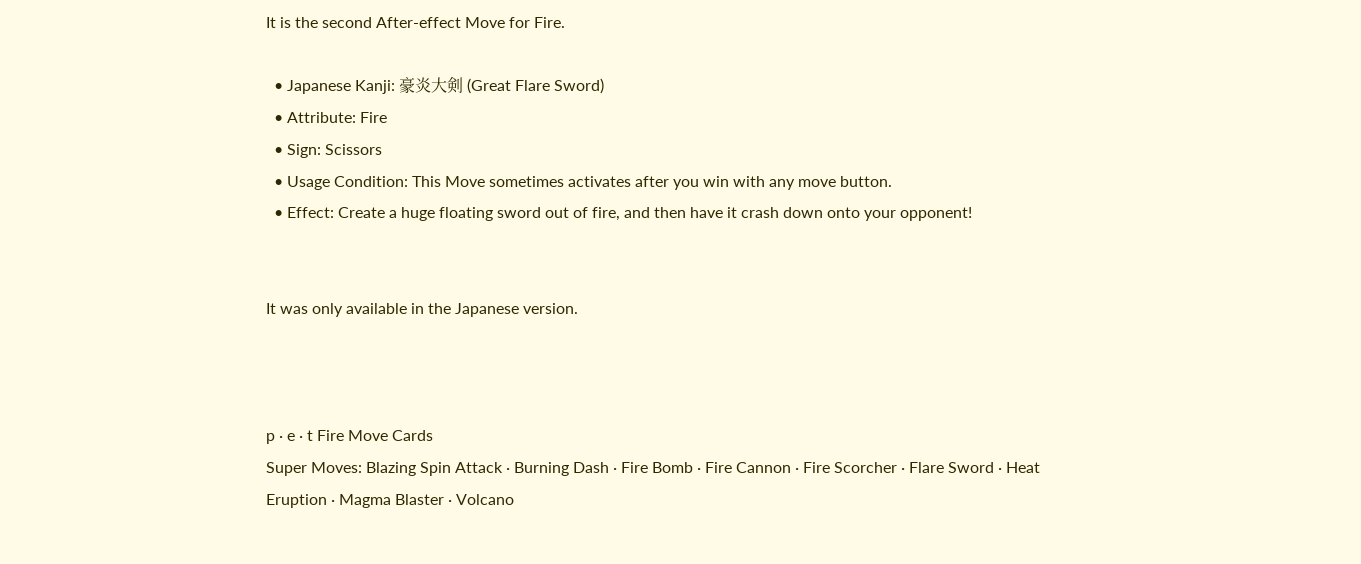It is the second After-effect Move for Fire.

  • Japanese Kanji: 豪炎大剣 (Great Flare Sword)
  • Attribute: Fire
  • Sign: Scissors
  • Usage Condition: This Move sometimes activates after you win with any move button.
  • Effect: Create a huge floating sword out of fire, and then have it crash down onto your opponent!


It was only available in the Japanese version.



p · e · t Fire Move Cards
Super Moves: Blazing Spin Attack · Burning Dash · Fire Bomb · Fire Cannon · Fire Scorcher · Flare Sword · Heat Eruption · Magma Blaster · Volcano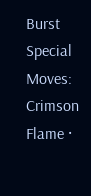Burst
Special Moves: Crimson Flame ·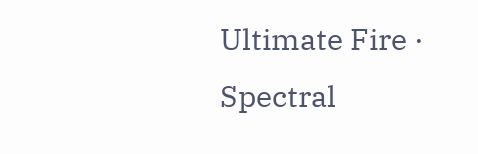Ultimate Fire · Spectral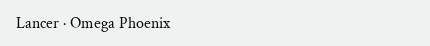Lancer · Omega Phoenix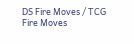DS Fire Moves / TCG Fire Moves